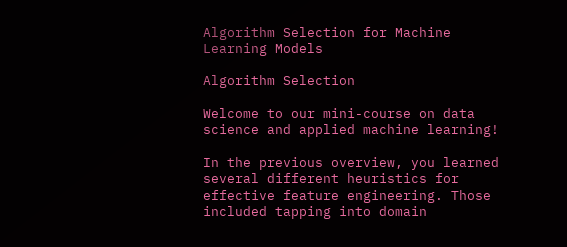Algorithm Selection for Machine Learning Models

Algorithm Selection

Welcome to our mini-course on data science and applied machine learning!

In the previous overview, you learned several different heuristics for effective feature engineering. Those included tapping into domain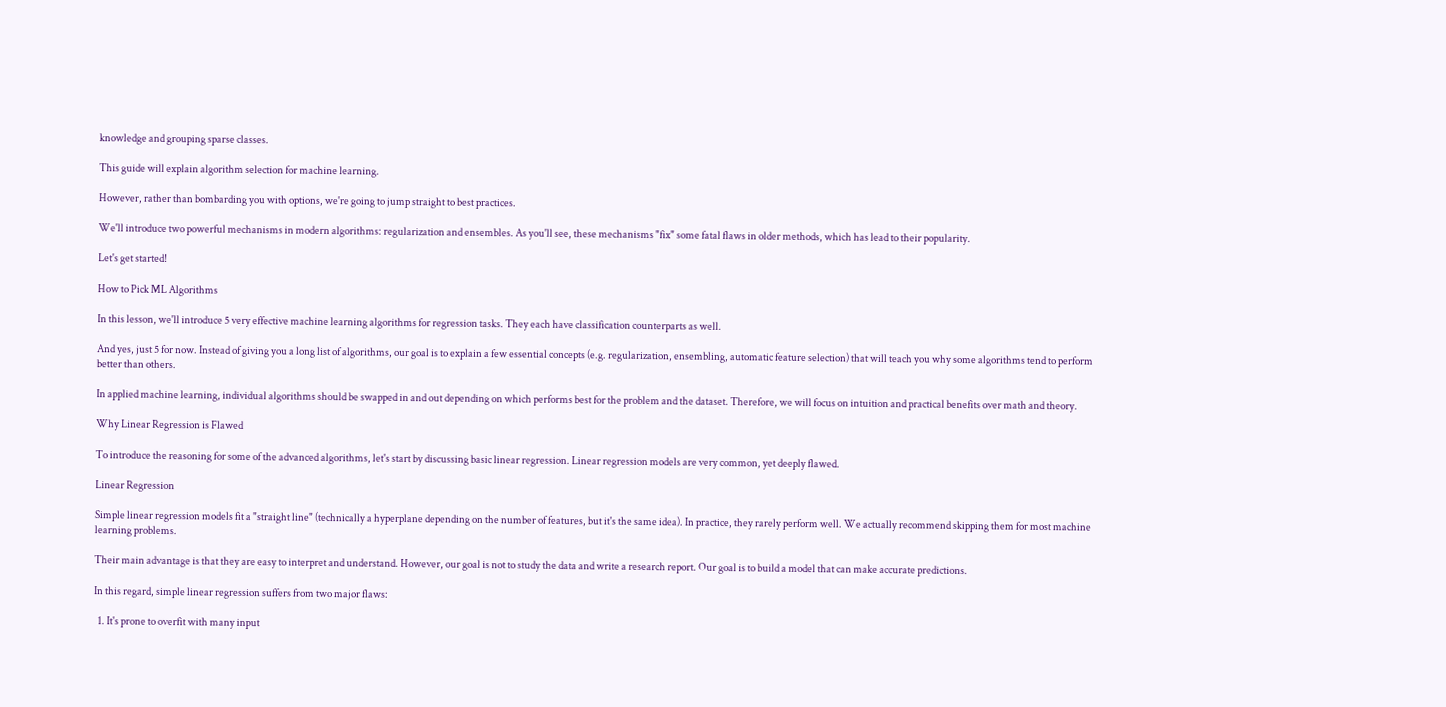knowledge and grouping sparse classes.

This guide will explain algorithm selection for machine learning.

However, rather than bombarding you with options, we're going to jump straight to best practices.

We'll introduce two powerful mechanisms in modern algorithms: regularization and ensembles. As you'll see, these mechanisms "fix" some fatal flaws in older methods, which has lead to their popularity.

Let's get started!

How to Pick ML Algorithms

In this lesson, we'll introduce 5 very effective machine learning algorithms for regression tasks. They each have classification counterparts as well.

And yes, just 5 for now. Instead of giving you a long list of algorithms, our goal is to explain a few essential concepts (e.g. regularization, ensembling, automatic feature selection) that will teach you why some algorithms tend to perform better than others.

In applied machine learning, individual algorithms should be swapped in and out depending on which performs best for the problem and the dataset. Therefore, we will focus on intuition and practical benefits over math and theory.

Why Linear Regression is Flawed

To introduce the reasoning for some of the advanced algorithms, let's start by discussing basic linear regression. Linear regression models are very common, yet deeply flawed.

Linear Regression

Simple linear regression models fit a "straight line" (technically a hyperplane depending on the number of features, but it's the same idea). In practice, they rarely perform well. We actually recommend skipping them for most machine learning problems.

Their main advantage is that they are easy to interpret and understand. However, our goal is not to study the data and write a research report. Our goal is to build a model that can make accurate predictions.

In this regard, simple linear regression suffers from two major flaws:

  1. It's prone to overfit with many input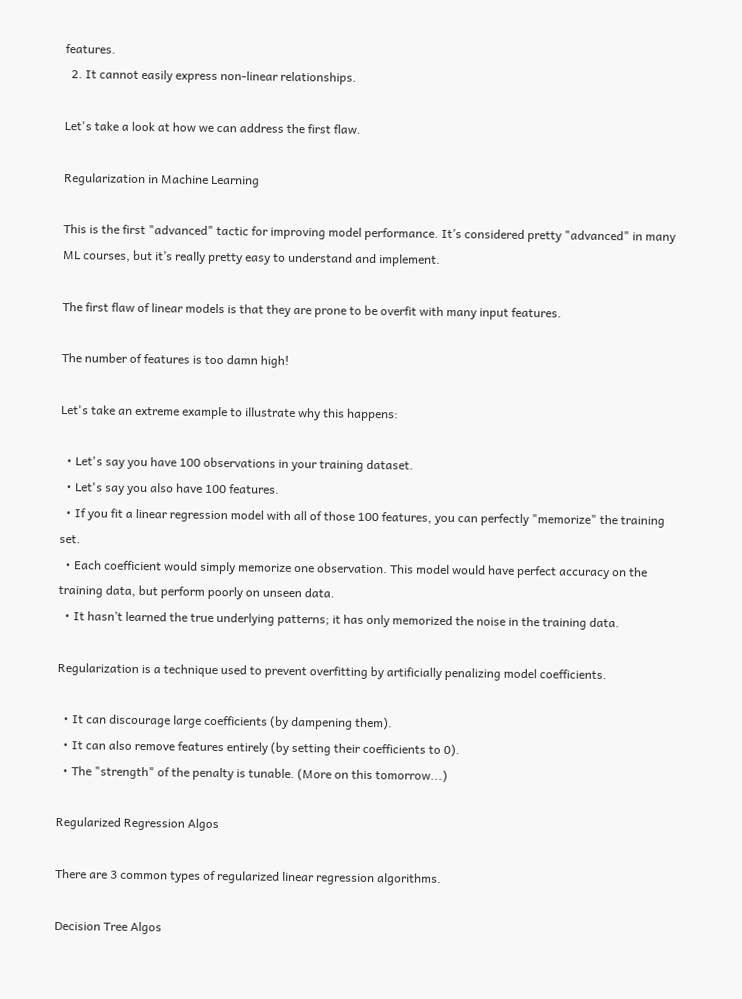features.
  2. It cannot easily express non-linear relationships.

Let's take a look at how we can address the first flaw.

Regularization in Machine Learning

This is the first "advanced" tactic for improving model performance. It’s considered pretty "advanced" in many ML courses, but it’s really pretty easy to understand and implement.

The first flaw of linear models is that they are prone to be overfit with many input features.

The number of features is too damn high!

Let's take an extreme example to illustrate why this happens:

  • Let's say you have 100 observations in your training dataset.
  • Let's say you also have 100 features.
  • If you fit a linear regression model with all of those 100 features, you can perfectly "memorize" the training set.
  • Each coefficient would simply memorize one observation. This model would have perfect accuracy on the training data, but perform poorly on unseen data.
  • It hasn’t learned the true underlying patterns; it has only memorized the noise in the training data.

Regularization is a technique used to prevent overfitting by artificially penalizing model coefficients.

  • It can discourage large coefficients (by dampening them).
  • It can also remove features entirely (by setting their coefficients to 0).
  • The "strength" of the penalty is tunable. (More on this tomorrow...)

Regularized Regression Algos

There are 3 common types of regularized linear regression algorithms.

Decision Tree Algos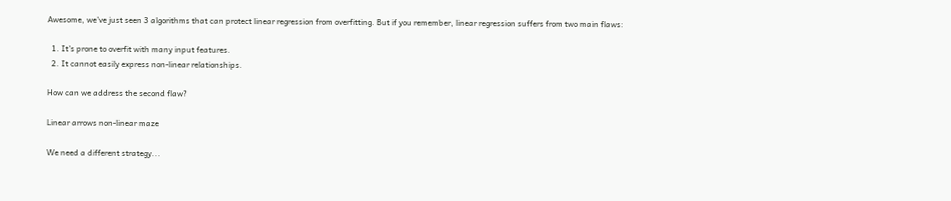Awesome, we’ve just seen 3 algorithms that can protect linear regression from overfitting. But if you remember, linear regression suffers from two main flaws:

  1. It's prone to overfit with many input features.
  2. It cannot easily express non-linear relationships.

How can we address the second flaw?

Linear arrows non-linear maze

We need a different strategy...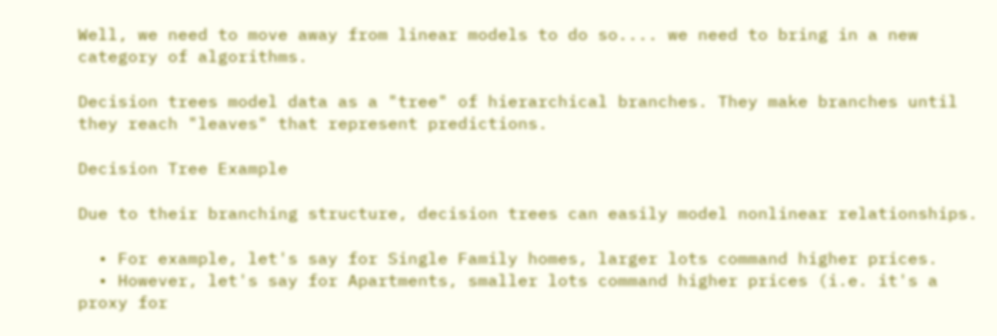Well, we need to move away from linear models to do so.... we need to bring in a new category of algorithms.

Decision trees model data as a "tree" of hierarchical branches. They make branches until they reach "leaves" that represent predictions.

Decision Tree Example

Due to their branching structure, decision trees can easily model nonlinear relationships.

  • For example, let's say for Single Family homes, larger lots command higher prices.
  • However, let's say for Apartments, smaller lots command higher prices (i.e. it's a proxy for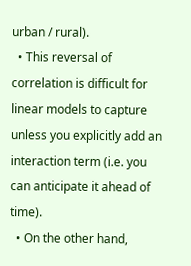urban / rural).
  • This reversal of correlation is difficult for linear models to capture unless you explicitly add an interaction term (i.e. you can anticipate it ahead of time).
  • On the other hand,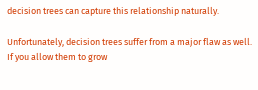decision trees can capture this relationship naturally.

Unfortunately, decision trees suffer from a major flaw as well. If you allow them to grow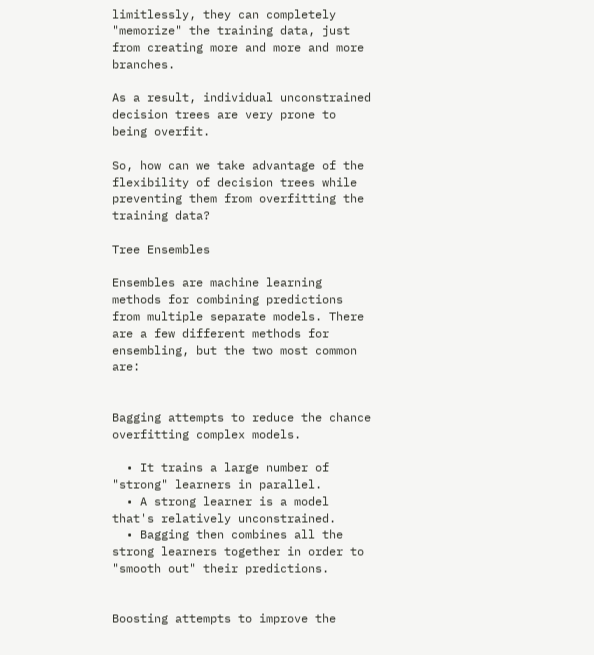limitlessly, they can completely "memorize" the training data, just from creating more and more and more branches.

As a result, individual unconstrained decision trees are very prone to being overfit.

So, how can we take advantage of the flexibility of decision trees while preventing them from overfitting the training data?

Tree Ensembles

Ensembles are machine learning methods for combining predictions from multiple separate models. There are a few different methods for ensembling, but the two most common are:


Bagging attempts to reduce the chance overfitting complex models.

  • It trains a large number of "strong" learners in parallel.
  • A strong learner is a model that's relatively unconstrained.
  • Bagging then combines all the strong learners together in order to "smooth out" their predictions.


Boosting attempts to improve the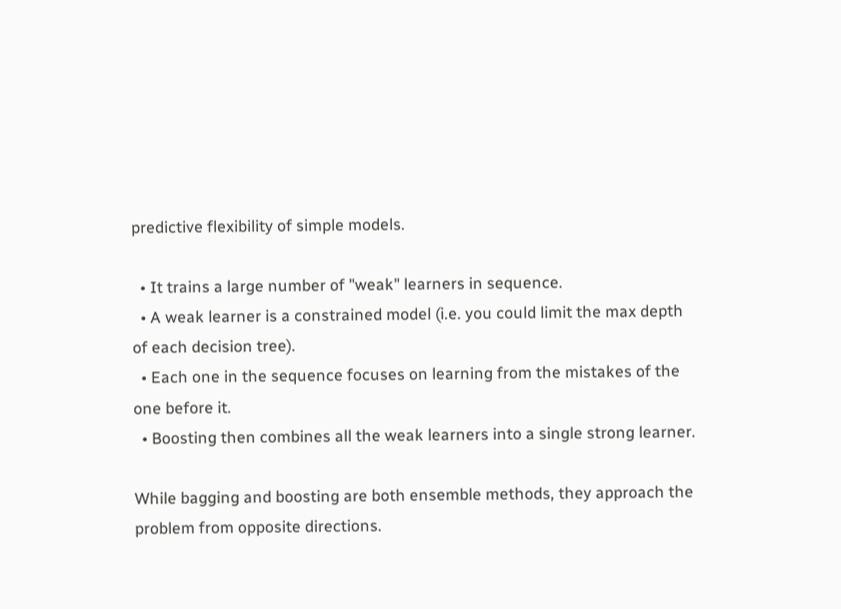predictive flexibility of simple models.

  • It trains a large number of "weak" learners in sequence.
  • A weak learner is a constrained model (i.e. you could limit the max depth of each decision tree).
  • Each one in the sequence focuses on learning from the mistakes of the one before it.
  • Boosting then combines all the weak learners into a single strong learner.

While bagging and boosting are both ensemble methods, they approach the problem from opposite directions.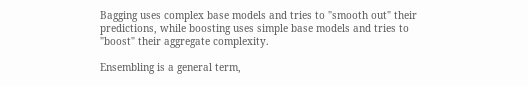Bagging uses complex base models and tries to "smooth out" their predictions, while boosting uses simple base models and tries to "boost" their aggregate complexity.

Ensembling is a general term,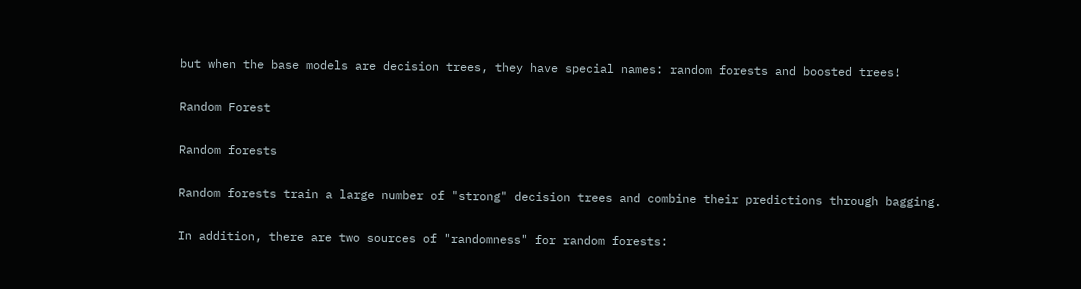but when the base models are decision trees, they have special names: random forests and boosted trees!

Random Forest

Random forests

Random forests train a large number of "strong" decision trees and combine their predictions through bagging.

In addition, there are two sources of "randomness" for random forests: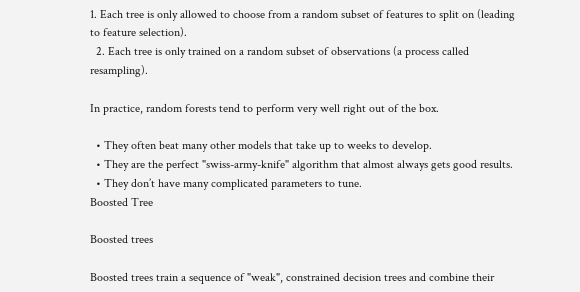1. Each tree is only allowed to choose from a random subset of features to split on (leading to feature selection).
  2. Each tree is only trained on a random subset of observations (a process called resampling).

In practice, random forests tend to perform very well right out of the box.

  • They often beat many other models that take up to weeks to develop.
  • They are the perfect "swiss-army-knife" algorithm that almost always gets good results.
  • They don’t have many complicated parameters to tune.
Boosted Tree

Boosted trees

Boosted trees train a sequence of "weak", constrained decision trees and combine their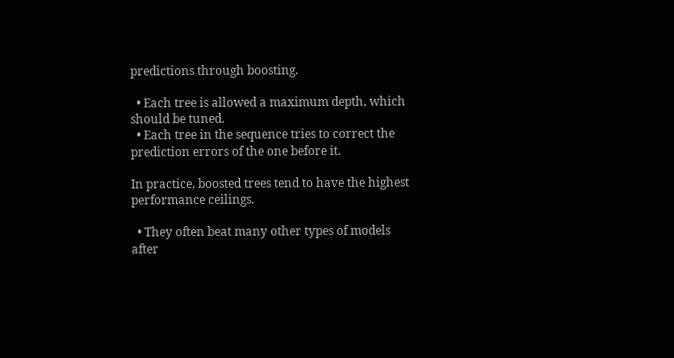predictions through boosting.

  • Each tree is allowed a maximum depth, which should be tuned.
  • Each tree in the sequence tries to correct the prediction errors of the one before it.

In practice, boosted trees tend to have the highest performance ceilings.

  • They often beat many other types of models after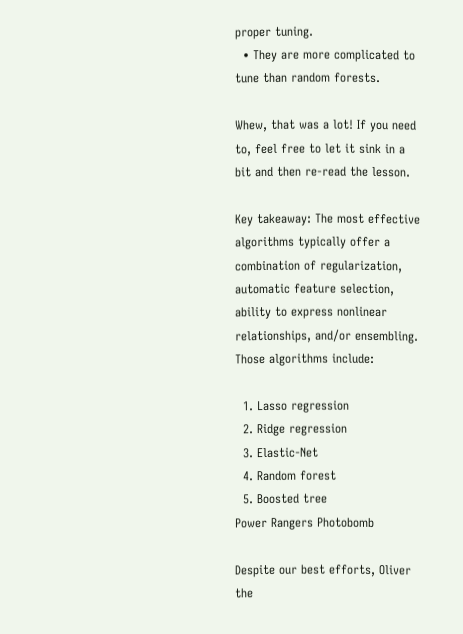proper tuning.
  • They are more complicated to tune than random forests.

Whew, that was a lot! If you need to, feel free to let it sink in a bit and then re-read the lesson.

Key takeaway: The most effective algorithms typically offer a combination of regularization, automatic feature selection, ability to express nonlinear relationships, and/or ensembling. Those algorithms include:

  1. Lasso regression
  2. Ridge regression
  3. Elastic-Net
  4. Random forest
  5. Boosted tree
Power Rangers Photobomb

Despite our best efforts, Oliver the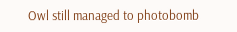Owl still managed to photobomb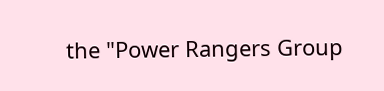the "Power Rangers Group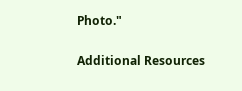Photo."

Additional Resources